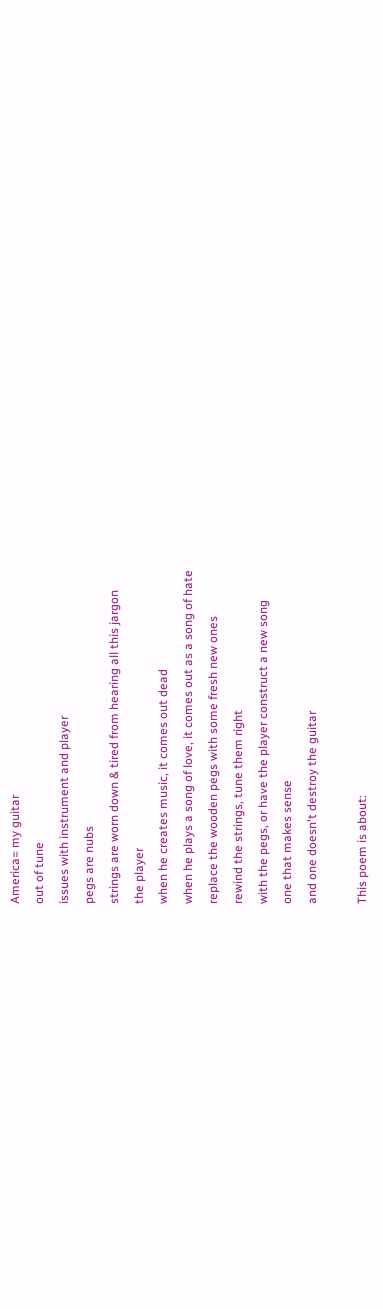America= my guitar
out of tune
issues with instrument and player
pegs are nubs
strings are worn down & tired from hearing all this jargon
the player
when he creates music, it comes out dead
when he plays a song of love, it comes out as a song of hate
replace the wooden pegs with some fresh new ones
rewind the strings, tune them right
with the pegs, or have the player construct a new song
one that makes sense
and one doesn't destroy the guitar

This poem is about: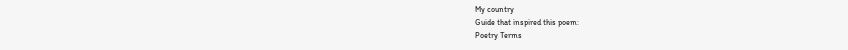My country
Guide that inspired this poem:
Poetry Terms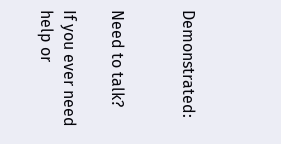Demonstrated:


Need to talk?

If you ever need help or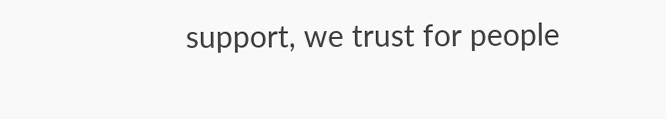support, we trust for people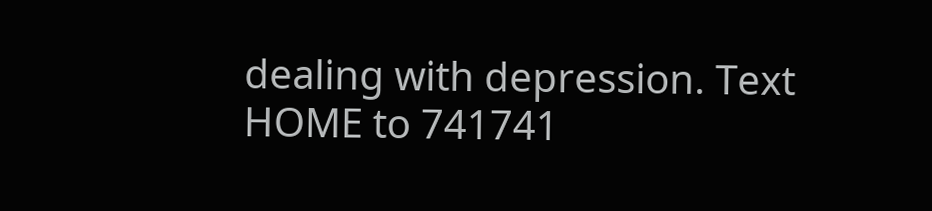dealing with depression. Text HOME to 741741